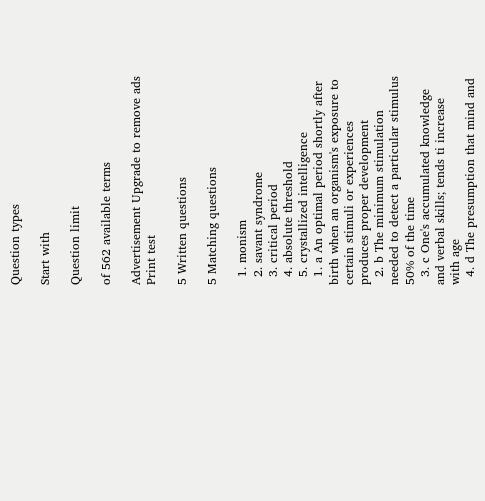Question types

Start with

Question limit

of 562 available terms

Advertisement Upgrade to remove ads
Print test

5 Written questions

5 Matching questions

  1. monism
  2. savant syndrome
  3. critical period
  4. absolute threshold
  5. crystallized intelligence
  1. a An optimal period shortly after birth when an organism's exposure to certain stimuli or experiences produces proper development
  2. b The minimum stimulation needed to detect a particular stimulus 50% of the time
  3. c One's accumulated knowledge and verbal skills; tends ti increase with age
  4. d The presumption that mind and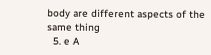body are different aspects of the same thing
  5. e A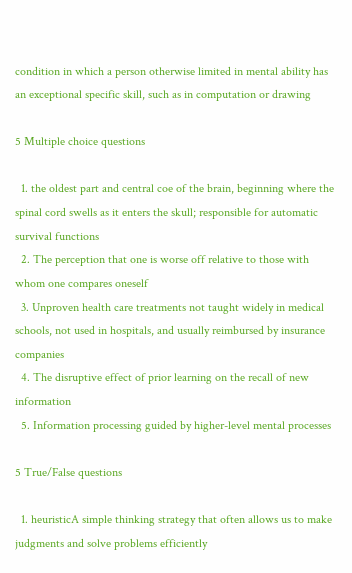condition in which a person otherwise limited in mental ability has an exceptional specific skill, such as in computation or drawing

5 Multiple choice questions

  1. the oldest part and central coe of the brain, beginning where the spinal cord swells as it enters the skull; responsible for automatic survival functions
  2. The perception that one is worse off relative to those with whom one compares oneself
  3. Unproven health care treatments not taught widely in medical schools, not used in hospitals, and usually reimbursed by insurance companies
  4. The disruptive effect of prior learning on the recall of new information
  5. Information processing guided by higher-level mental processes

5 True/False questions

  1. heuristicA simple thinking strategy that often allows us to make judgments and solve problems efficiently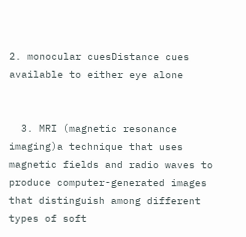2. monocular cuesDistance cues available to either eye alone


  3. MRI (magnetic resonance imaging)a technique that uses magnetic fields and radio waves to produce computer-generated images that distinguish among different types of soft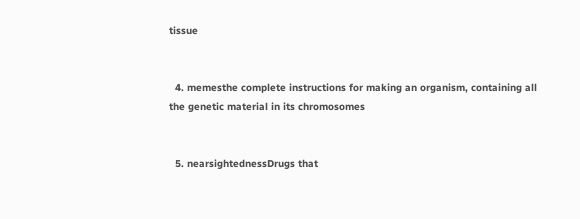tissue


  4. memesthe complete instructions for making an organism, containing all the genetic material in its chromosomes


  5. nearsightednessDrugs that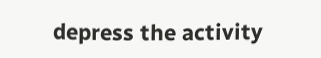depress the activity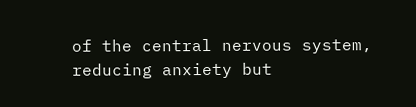of the central nervous system, reducing anxiety but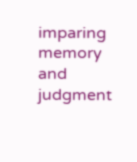imparing memory and judgment